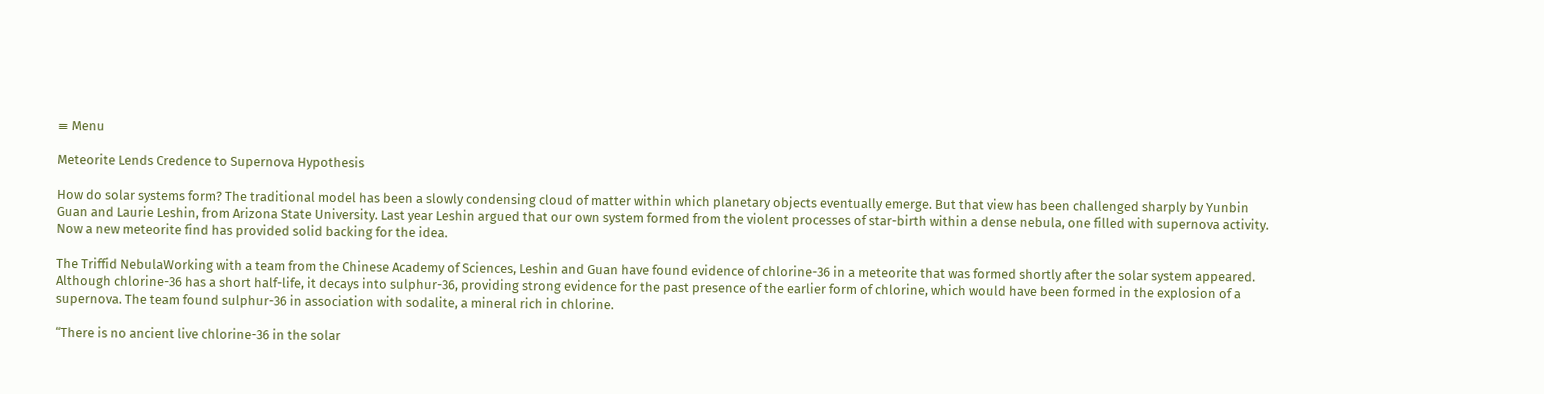≡ Menu

Meteorite Lends Credence to Supernova Hypothesis

How do solar systems form? The traditional model has been a slowly condensing cloud of matter within which planetary objects eventually emerge. But that view has been challenged sharply by Yunbin Guan and Laurie Leshin, from Arizona State University. Last year Leshin argued that our own system formed from the violent processes of star-birth within a dense nebula, one filled with supernova activity. Now a new meteorite find has provided solid backing for the idea.

The Triffid NebulaWorking with a team from the Chinese Academy of Sciences, Leshin and Guan have found evidence of chlorine-36 in a meteorite that was formed shortly after the solar system appeared. Although chlorine-36 has a short half-life, it decays into sulphur-36, providing strong evidence for the past presence of the earlier form of chlorine, which would have been formed in the explosion of a supernova. The team found sulphur-36 in association with sodalite, a mineral rich in chlorine.

“There is no ancient live chlorine-36 in the solar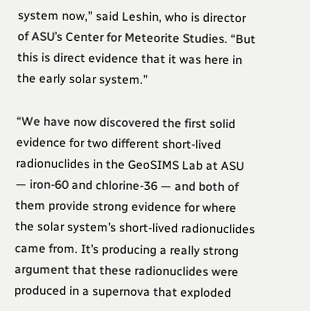system now,” said Leshin, who is director of ASU’s Center for Meteorite Studies. “But this is direct evidence that it was here in the early solar system.”

“We have now discovered the first solid evidence for two different short-lived radionuclides in the GeoSIMS Lab at ASU — iron-60 and chlorine-36 — and both of them provide strong evidence for where the solar system’s short-lived radionuclides came from. It’s producing a really strong argument that these radionuclides were produced in a supernova that exploded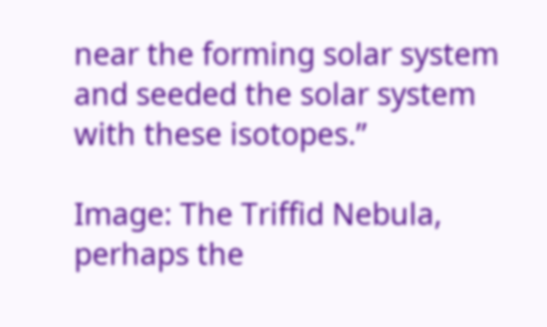near the forming solar system and seeded the solar system with these isotopes.”

Image: The Triffid Nebula, perhaps the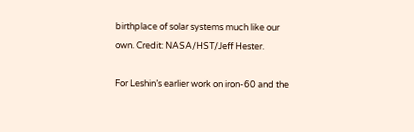birthplace of solar systems much like our own. Credit: NASA/HST/Jeff Hester.

For Leshin’s earlier work on iron-60 and the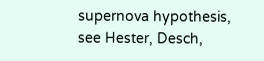supernova hypothesis, see Hester, Desch,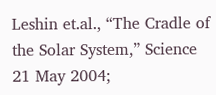Leshin et.al., “The Cradle of the Solar System,” Science 21 May 2004;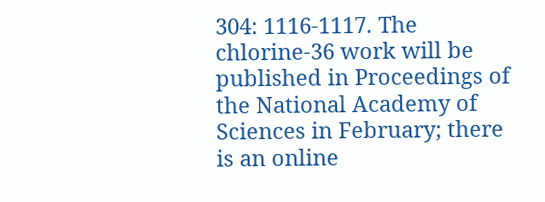304: 1116-1117. The chlorine-36 work will be published in Proceedings of the National Academy of Sciences in February; there is an online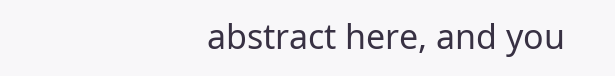abstract here, and you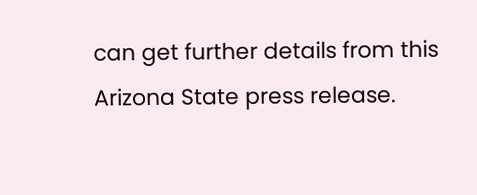can get further details from this Arizona State press release.